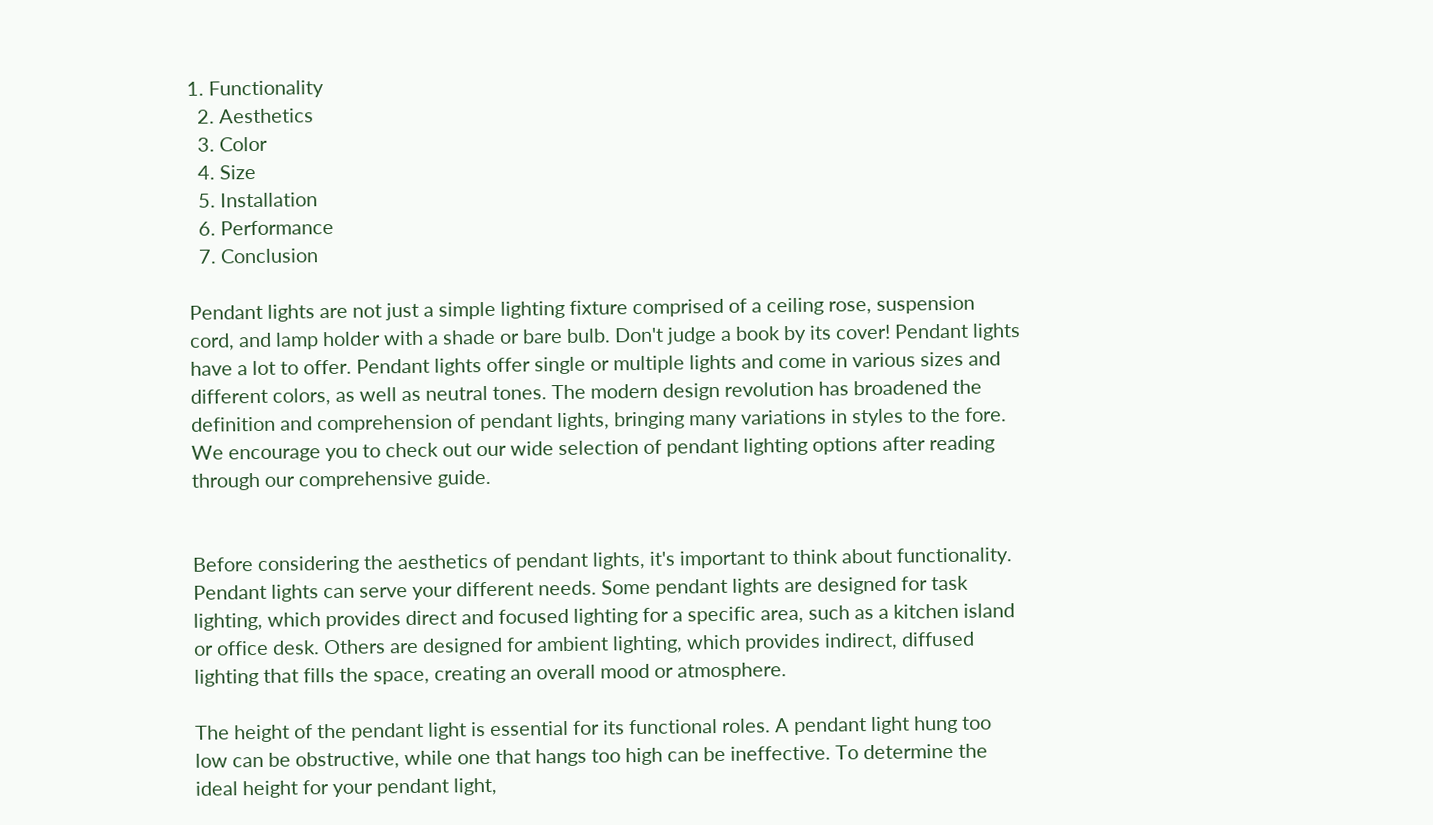1. Functionality
  2. Aesthetics
  3. Color
  4. Size
  5. Installation
  6. Performance
  7. Conclusion

Pendant lights are not just a simple lighting fixture comprised of a ceiling rose, suspension cord, and lamp holder with a shade or bare bulb. Don't judge a book by its cover! Pendant lights have a lot to offer. Pendant lights offer single or multiple lights and come in various sizes and different colors, as well as neutral tones. The modern design revolution has broadened the definition and comprehension of pendant lights, bringing many variations in styles to the fore. We encourage you to check out our wide selection of pendant lighting options after reading through our comprehensive guide.


Before considering the aesthetics of pendant lights, it's important to think about functionality. Pendant lights can serve your different needs. Some pendant lights are designed for task lighting, which provides direct and focused lighting for a specific area, such as a kitchen island or office desk. Others are designed for ambient lighting, which provides indirect, diffused lighting that fills the space, creating an overall mood or atmosphere.

The height of the pendant light is essential for its functional roles. A pendant light hung too low can be obstructive, while one that hangs too high can be ineffective. To determine the ideal height for your pendant light,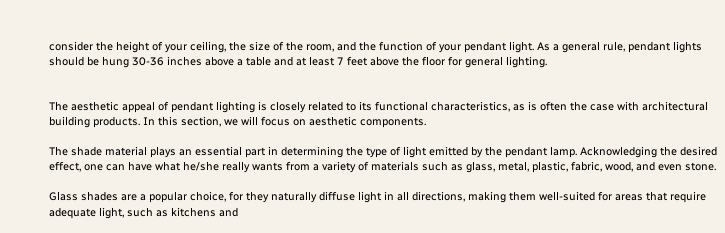consider the height of your ceiling, the size of the room, and the function of your pendant light. As a general rule, pendant lights should be hung 30-36 inches above a table and at least 7 feet above the floor for general lighting.


The aesthetic appeal of pendant lighting is closely related to its functional characteristics, as is often the case with architectural building products. In this section, we will focus on aesthetic components.

The shade material plays an essential part in determining the type of light emitted by the pendant lamp. Acknowledging the desired effect, one can have what he/she really wants from a variety of materials such as glass, metal, plastic, fabric, wood, and even stone.

Glass shades are a popular choice, for they naturally diffuse light in all directions, making them well-suited for areas that require adequate light, such as kitchens and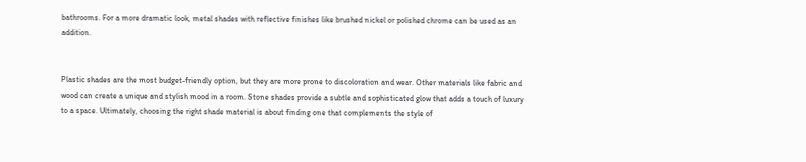bathrooms. For a more dramatic look, metal shades with reflective finishes like brushed nickel or polished chrome can be used as an addition.


Plastic shades are the most budget-friendly option, but they are more prone to discoloration and wear. Other materials like fabric and wood can create a unique and stylish mood in a room. Stone shades provide a subtle and sophisticated glow that adds a touch of luxury to a space. Ultimately, choosing the right shade material is about finding one that complements the style of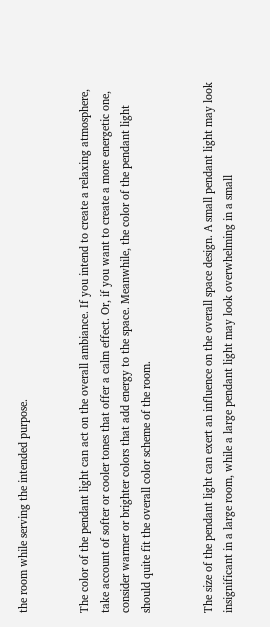the room while serving the intended purpose.


The color of the pendant light can act on the overall ambiance. If you intend to create a relaxing atmosphere, take account of softer or cooler tones that offer a calm effect. Or, if you want to create a more energetic one, consider warmer or brighter colors that add energy to the space. Meanwhile, the color of the pendant light should quite fit the overall color scheme of the room.


The size of the pendant light can exert an influence on the overall space design. A small pendant light may look insignificant in a large room, while a large pendant light may look overwhelming in a small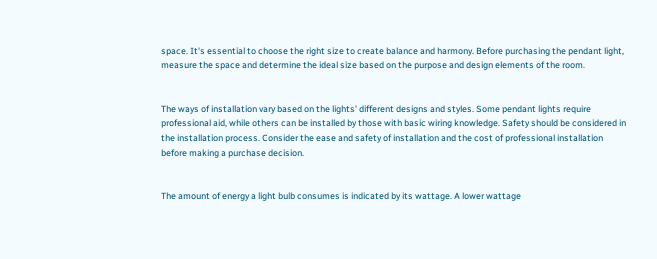space. It's essential to choose the right size to create balance and harmony. Before purchasing the pendant light, measure the space and determine the ideal size based on the purpose and design elements of the room.


The ways of installation vary based on the lights' different designs and styles. Some pendant lights require professional aid, while others can be installed by those with basic wiring knowledge. Safety should be considered in the installation process. Consider the ease and safety of installation and the cost of professional installation before making a purchase decision.


The amount of energy a light bulb consumes is indicated by its wattage. A lower wattage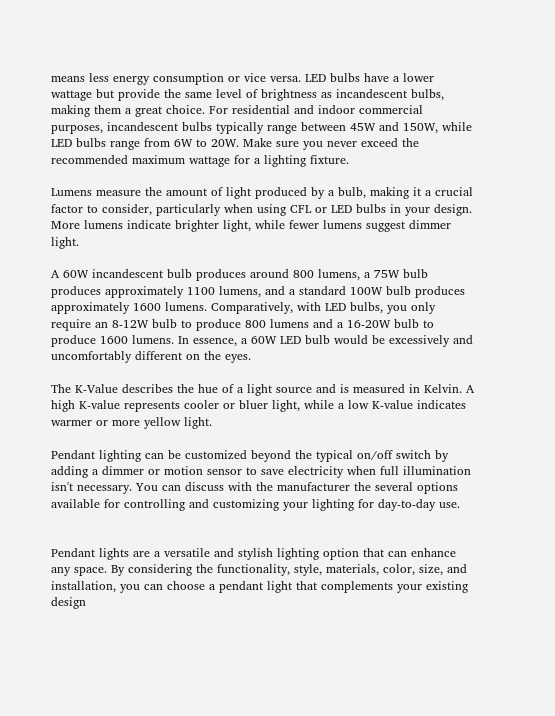means less energy consumption or vice versa. LED bulbs have a lower wattage but provide the same level of brightness as incandescent bulbs, making them a great choice. For residential and indoor commercial purposes, incandescent bulbs typically range between 45W and 150W, while LED bulbs range from 6W to 20W. Make sure you never exceed the recommended maximum wattage for a lighting fixture.

Lumens measure the amount of light produced by a bulb, making it a crucial factor to consider, particularly when using CFL or LED bulbs in your design. More lumens indicate brighter light, while fewer lumens suggest dimmer light.

A 60W incandescent bulb produces around 800 lumens, a 75W bulb produces approximately 1100 lumens, and a standard 100W bulb produces approximately 1600 lumens. Comparatively, with LED bulbs, you only require an 8-12W bulb to produce 800 lumens and a 16-20W bulb to produce 1600 lumens. In essence, a 60W LED bulb would be excessively and uncomfortably different on the eyes.

The K-Value describes the hue of a light source and is measured in Kelvin. A high K-value represents cooler or bluer light, while a low K-value indicates warmer or more yellow light.

Pendant lighting can be customized beyond the typical on/off switch by adding a dimmer or motion sensor to save electricity when full illumination isn't necessary. You can discuss with the manufacturer the several options available for controlling and customizing your lighting for day-to-day use.


Pendant lights are a versatile and stylish lighting option that can enhance any space. By considering the functionality, style, materials, color, size, and installation, you can choose a pendant light that complements your existing design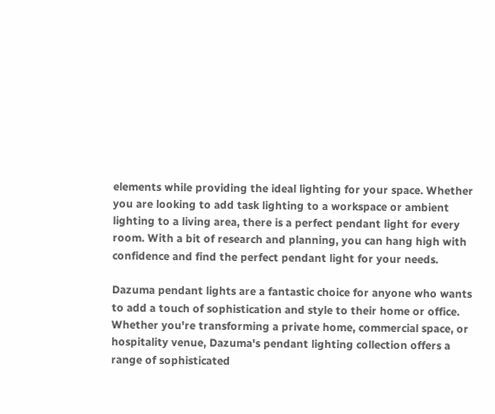elements while providing the ideal lighting for your space. Whether you are looking to add task lighting to a workspace or ambient lighting to a living area, there is a perfect pendant light for every room. With a bit of research and planning, you can hang high with confidence and find the perfect pendant light for your needs.

Dazuma pendant lights are a fantastic choice for anyone who wants to add a touch of sophistication and style to their home or office. Whether you're transforming a private home, commercial space, or hospitality venue, Dazuma's pendant lighting collection offers a range of sophisticated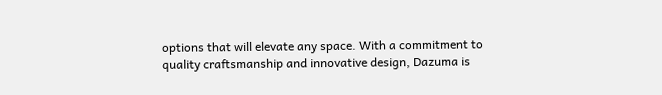options that will elevate any space. With a commitment to quality craftsmanship and innovative design, Dazuma is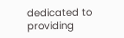dedicated to providing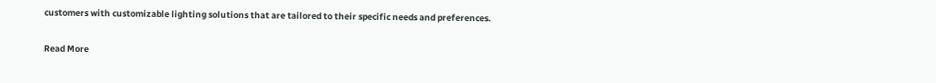customers with customizable lighting solutions that are tailored to their specific needs and preferences.

Read More